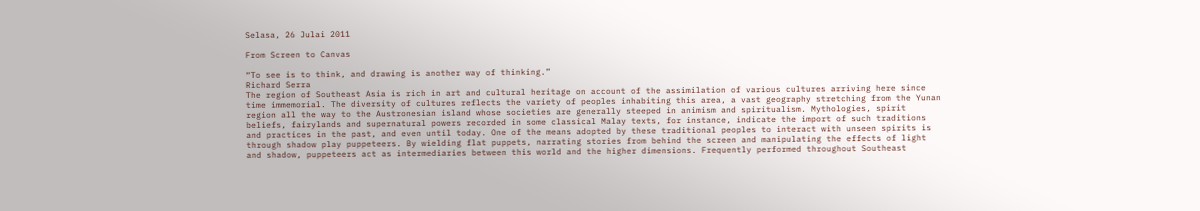Selasa, 26 Julai 2011

From Screen to Canvas

“To see is to think, and drawing is another way of thinking.”
Richard Serra
The region of Southeast Asia is rich in art and cultural heritage on account of the assimilation of various cultures arriving here since time immemorial. The diversity of cultures reflects the variety of peoples inhabiting this area, a vast geography stretching from the Yunan region all the way to the Austronesian island whose societies are generally steeped in animism and spiritualism. Mythologies, spirit beliefs, fairylands and supernatural powers recorded in some classical Malay texts, for instance, indicate the import of such traditions and practices in the past, and even until today. One of the means adopted by these traditional peoples to interact with unseen spirits is through shadow play puppeteers. By wielding flat puppets, narrating stories from behind the screen and manipulating the effects of light and shadow, puppeteers act as intermediaries between this world and the higher dimensions. Frequently performed throughout Southeast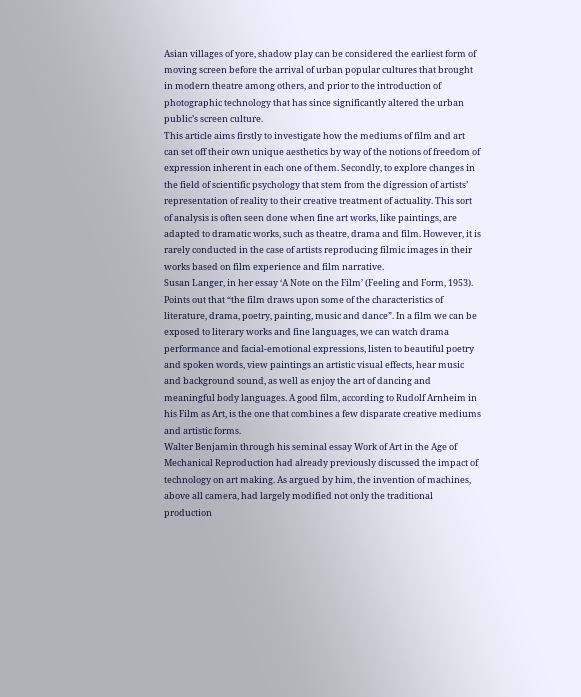Asian villages of yore, shadow play can be considered the earliest form of moving screen before the arrival of urban popular cultures that brought in modern theatre among others, and prior to the introduction of photographic technology that has since significantly altered the urban public’s screen culture.
This article aims firstly to investigate how the mediums of film and art can set off their own unique aesthetics by way of the notions of freedom of expression inherent in each one of them. Secondly, to explore changes in the field of scientific psychology that stem from the digression of artists’ representation of reality to their creative treatment of actuality. This sort of analysis is often seen done when fine art works, like paintings, are adapted to dramatic works, such as theatre, drama and film. However, it is rarely conducted in the case of artists reproducing filmic images in their works based on film experience and film narrative.
Susan Langer, in her essay ‘A Note on the Film’ (Feeling and Form, 1953). Points out that “the film draws upon some of the characteristics of literature, drama, poetry, painting, music and dance”. In a film we can be exposed to literary works and fine languages, we can watch drama performance and facial-emotional expressions, listen to beautiful poetry and spoken words, view paintings an artistic visual effects, hear music and background sound, as well as enjoy the art of dancing and meaningful body languages. A good film, according to Rudolf Arnheim in his Film as Art, is the one that combines a few disparate creative mediums and artistic forms.
Walter Benjamin through his seminal essay Work of Art in the Age of Mechanical Reproduction had already previously discussed the impact of technology on art making. As argued by him, the invention of machines, above all camera, had largely modified not only the traditional production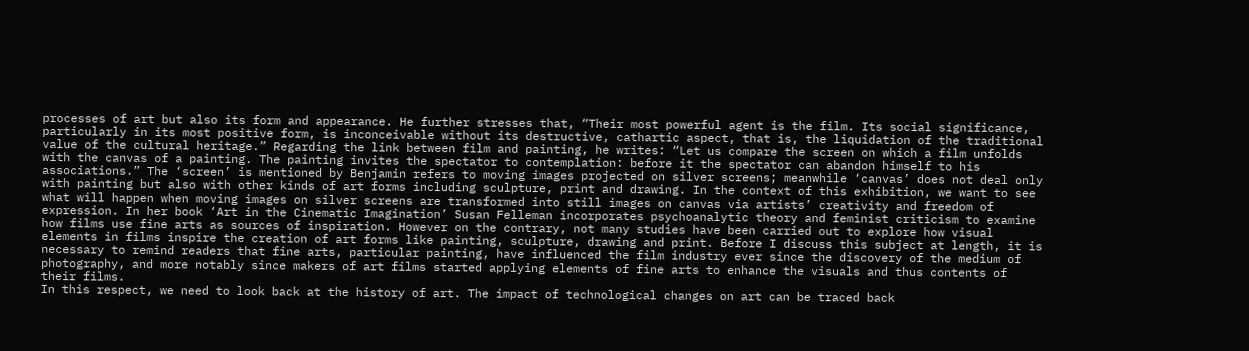processes of art but also its form and appearance. He further stresses that, “Their most powerful agent is the film. Its social significance, particularly in its most positive form, is inconceivable without its destructive, cathartic aspect, that is, the liquidation of the traditional value of the cultural heritage.” Regarding the link between film and painting, he writes: “Let us compare the screen on which a film unfolds with the canvas of a painting. The painting invites the spectator to contemplation: before it the spectator can abandon himself to his associations.” The ‘screen’ is mentioned by Benjamin refers to moving images projected on silver screens; meanwhile ‘canvas’ does not deal only with painting but also with other kinds of art forms including sculpture, print and drawing. In the context of this exhibition, we want to see what will happen when moving images on silver screens are transformed into still images on canvas via artists’ creativity and freedom of expression. In her book ‘Art in the Cinematic Imagination’ Susan Felleman incorporates psychoanalytic theory and feminist criticism to examine how films use fine arts as sources of inspiration. However on the contrary, not many studies have been carried out to explore how visual elements in films inspire the creation of art forms like painting, sculpture, drawing and print. Before I discuss this subject at length, it is necessary to remind readers that fine arts, particular painting, have influenced the film industry ever since the discovery of the medium of photography, and more notably since makers of art films started applying elements of fine arts to enhance the visuals and thus contents of their films.
In this respect, we need to look back at the history of art. The impact of technological changes on art can be traced back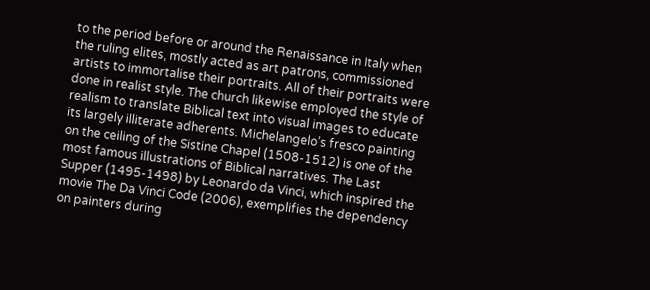to the period before or around the Renaissance in Italy when the ruling elites, mostly acted as art patrons, commissioned artists to immortalise their portraits. All of their portraits were done in realist style. The church likewise employed the style of realism to translate Biblical text into visual images to educate its largely illiterate adherents. Michelangelo’s fresco painting on the ceiling of the Sistine Chapel (1508-1512) is one of the most famous illustrations of Biblical narratives. The Last Supper (1495-1498) by Leonardo da Vinci, which inspired the movie The Da Vinci Code (2006), exemplifies the dependency on painters during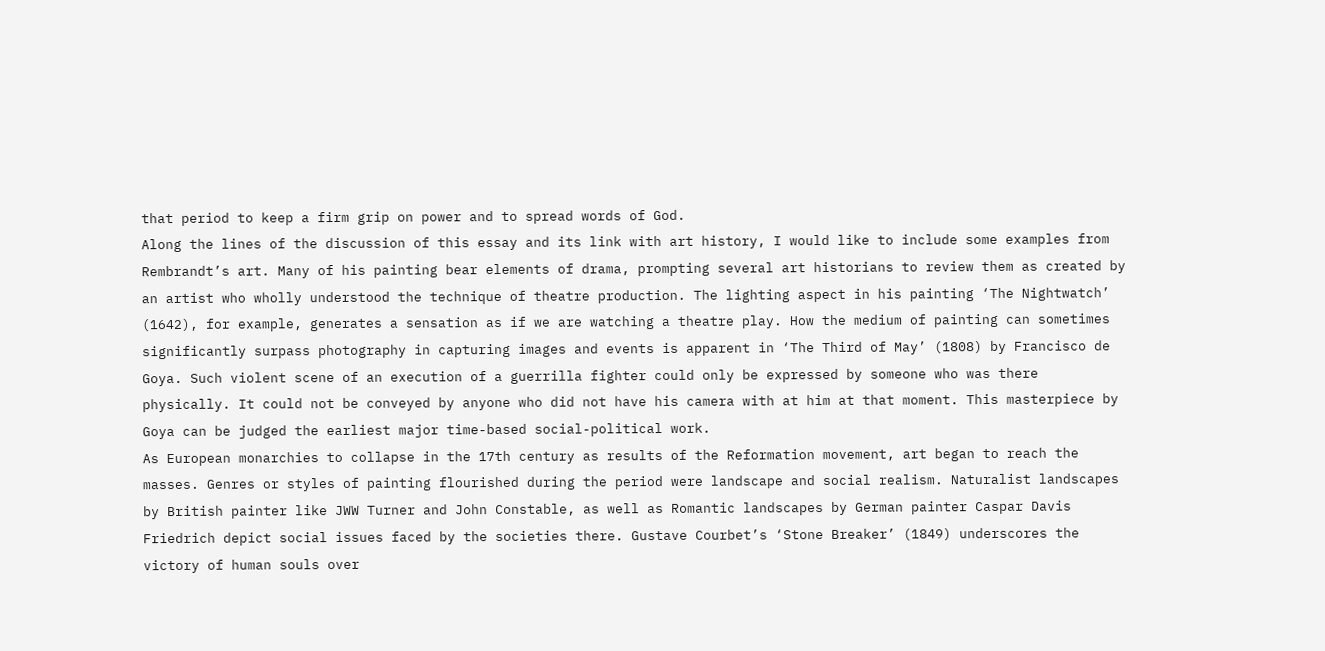that period to keep a firm grip on power and to spread words of God.
Along the lines of the discussion of this essay and its link with art history, I would like to include some examples from Rembrandt’s art. Many of his painting bear elements of drama, prompting several art historians to review them as created by an artist who wholly understood the technique of theatre production. The lighting aspect in his painting ‘The Nightwatch’ (1642), for example, generates a sensation as if we are watching a theatre play. How the medium of painting can sometimes significantly surpass photography in capturing images and events is apparent in ‘The Third of May’ (1808) by Francisco de Goya. Such violent scene of an execution of a guerrilla fighter could only be expressed by someone who was there physically. It could not be conveyed by anyone who did not have his camera with at him at that moment. This masterpiece by Goya can be judged the earliest major time-based social-political work.
As European monarchies to collapse in the 17th century as results of the Reformation movement, art began to reach the masses. Genres or styles of painting flourished during the period were landscape and social realism. Naturalist landscapes by British painter like JWW Turner and John Constable, as well as Romantic landscapes by German painter Caspar Davis Friedrich depict social issues faced by the societies there. Gustave Courbet’s ‘Stone Breaker’ (1849) underscores the victory of human souls over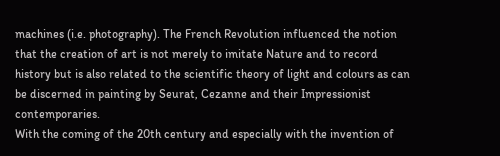machines (i.e. photography). The French Revolution influenced the notion that the creation of art is not merely to imitate Nature and to record history but is also related to the scientific theory of light and colours as can be discerned in painting by Seurat, Cezanne and their Impressionist contemporaries.
With the coming of the 20th century and especially with the invention of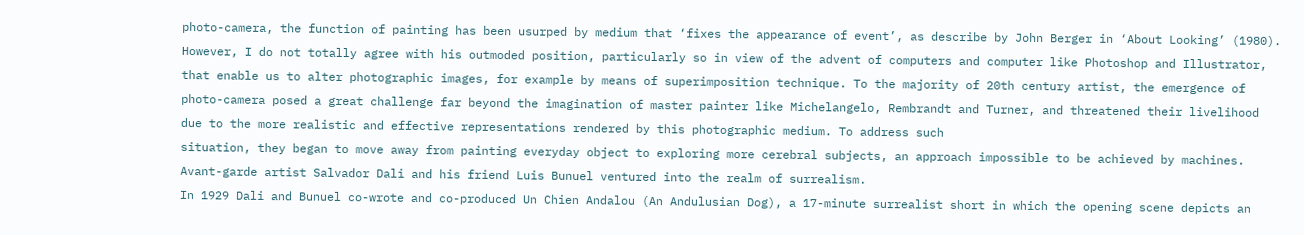photo-camera, the function of painting has been usurped by medium that ‘fixes the appearance of event’, as describe by John Berger in ‘About Looking’ (1980). However, I do not totally agree with his outmoded position, particularly so in view of the advent of computers and computer like Photoshop and Illustrator, that enable us to alter photographic images, for example by means of superimposition technique. To the majority of 20th century artist, the emergence of photo-camera posed a great challenge far beyond the imagination of master painter like Michelangelo, Rembrandt and Turner, and threatened their livelihood due to the more realistic and effective representations rendered by this photographic medium. To address such
situation, they began to move away from painting everyday object to exploring more cerebral subjects, an approach impossible to be achieved by machines. Avant-garde artist Salvador Dali and his friend Luis Bunuel ventured into the realm of surrealism.
In 1929 Dali and Bunuel co-wrote and co-produced Un Chien Andalou (An Andulusian Dog), a 17-minute surrealist short in which the opening scene depicts an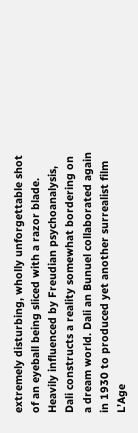extremely disturbing, wholly unforgettable shot of an eyeball being sliced with a razor blade. Heavily influenced by Freudian psychoanalysis, Dali constructs a reality somewhat bordering on a dream world. Dali an Bunuel collaborated again in 1930 to produced yet another surrealist film L’Age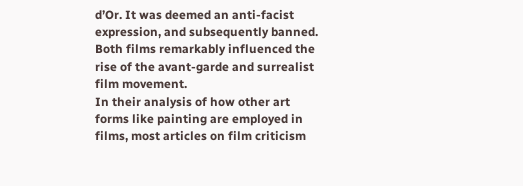d’Or. It was deemed an anti-facist expression, and subsequently banned. Both films remarkably influenced the rise of the avant-garde and surrealist film movement.
In their analysis of how other art forms like painting are employed in films, most articles on film criticism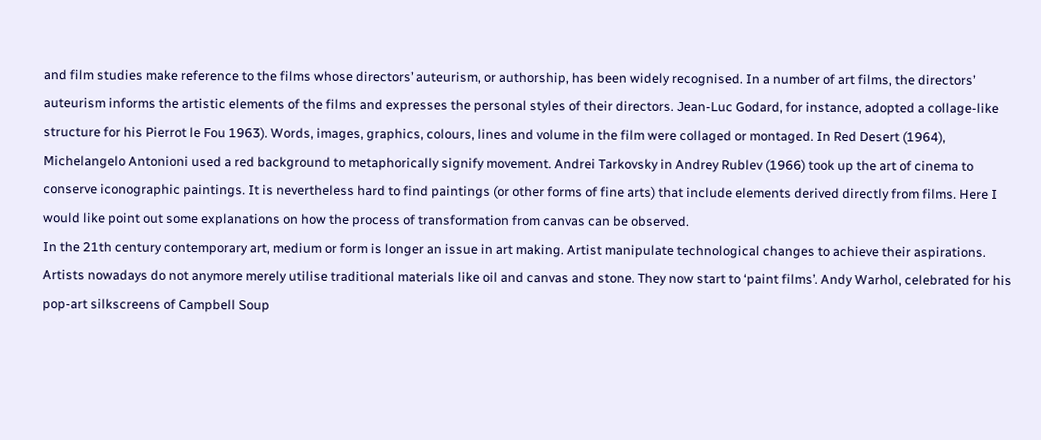and film studies make reference to the films whose directors’ auteurism, or authorship, has been widely recognised. In a number of art films, the directors’ auteurism informs the artistic elements of the films and expresses the personal styles of their directors. Jean-Luc Godard, for instance, adopted a collage-like structure for his Pierrot le Fou 1963). Words, images, graphics, colours, lines and volume in the film were collaged or montaged. In Red Desert (1964), Michelangelo Antonioni used a red background to metaphorically signify movement. Andrei Tarkovsky in Andrey Rublev (1966) took up the art of cinema to conserve iconographic paintings. It is nevertheless hard to find paintings (or other forms of fine arts) that include elements derived directly from films. Here I would like point out some explanations on how the process of transformation from canvas can be observed.
In the 21th century contemporary art, medium or form is longer an issue in art making. Artist manipulate technological changes to achieve their aspirations. Artists nowadays do not anymore merely utilise traditional materials like oil and canvas and stone. They now start to ‘paint films’. Andy Warhol, celebrated for his pop-art silkscreens of Campbell Soup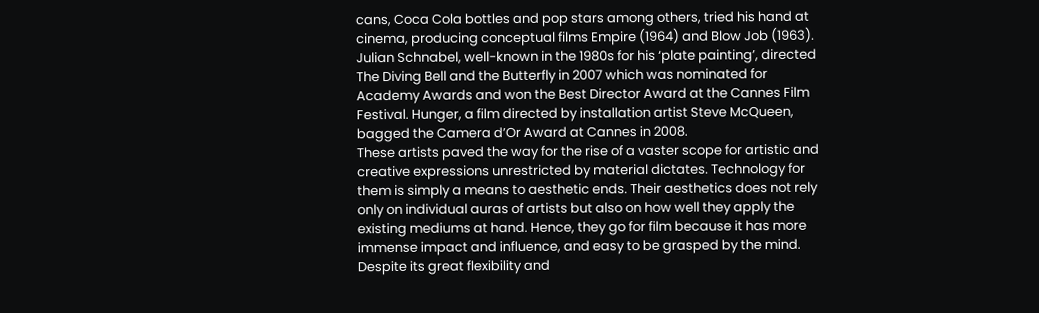cans, Coca Cola bottles and pop stars among others, tried his hand at cinema, producing conceptual films Empire (1964) and Blow Job (1963). Julian Schnabel, well-known in the 1980s for his ‘plate painting’, directed The Diving Bell and the Butterfly in 2007 which was nominated for Academy Awards and won the Best Director Award at the Cannes Film Festival. Hunger, a film directed by installation artist Steve McQueen, bagged the Camera d’Or Award at Cannes in 2008.
These artists paved the way for the rise of a vaster scope for artistic and creative expressions unrestricted by material dictates. Technology for them is simply a means to aesthetic ends. Their aesthetics does not rely only on individual auras of artists but also on how well they apply the existing mediums at hand. Hence, they go for film because it has more immense impact and influence, and easy to be grasped by the mind. Despite its great flexibility and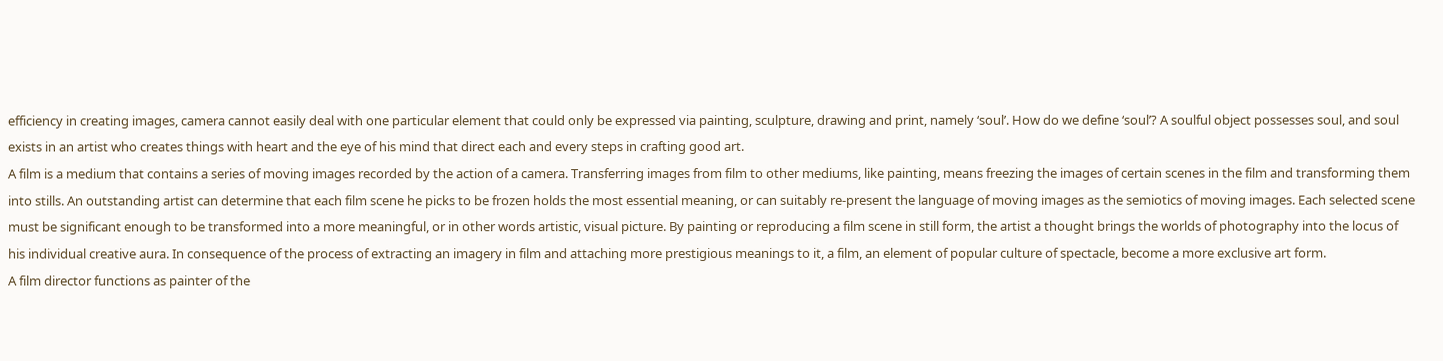efficiency in creating images, camera cannot easily deal with one particular element that could only be expressed via painting, sculpture, drawing and print, namely ‘soul’. How do we define ‘soul’? A soulful object possesses soul, and soul exists in an artist who creates things with heart and the eye of his mind that direct each and every steps in crafting good art.
A film is a medium that contains a series of moving images recorded by the action of a camera. Transferring images from film to other mediums, like painting, means freezing the images of certain scenes in the film and transforming them into stills. An outstanding artist can determine that each film scene he picks to be frozen holds the most essential meaning, or can suitably re-present the language of moving images as the semiotics of moving images. Each selected scene must be significant enough to be transformed into a more meaningful, or in other words artistic, visual picture. By painting or reproducing a film scene in still form, the artist a thought brings the worlds of photography into the locus of his individual creative aura. In consequence of the process of extracting an imagery in film and attaching more prestigious meanings to it, a film, an element of popular culture of spectacle, become a more exclusive art form.
A film director functions as painter of the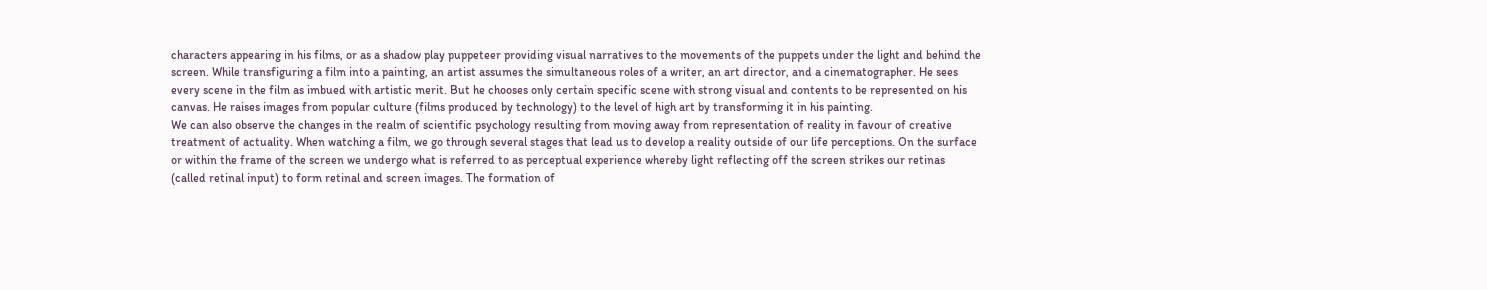characters appearing in his films, or as a shadow play puppeteer providing visual narratives to the movements of the puppets under the light and behind the screen. While transfiguring a film into a painting, an artist assumes the simultaneous roles of a writer, an art director, and a cinematographer. He sees every scene in the film as imbued with artistic merit. But he chooses only certain specific scene with strong visual and contents to be represented on his canvas. He raises images from popular culture (films produced by technology) to the level of high art by transforming it in his painting.
We can also observe the changes in the realm of scientific psychology resulting from moving away from representation of reality in favour of creative treatment of actuality. When watching a film, we go through several stages that lead us to develop a reality outside of our life perceptions. On the surface or within the frame of the screen we undergo what is referred to as perceptual experience whereby light reflecting off the screen strikes our retinas (called retinal input) to form retinal and screen images. The formation of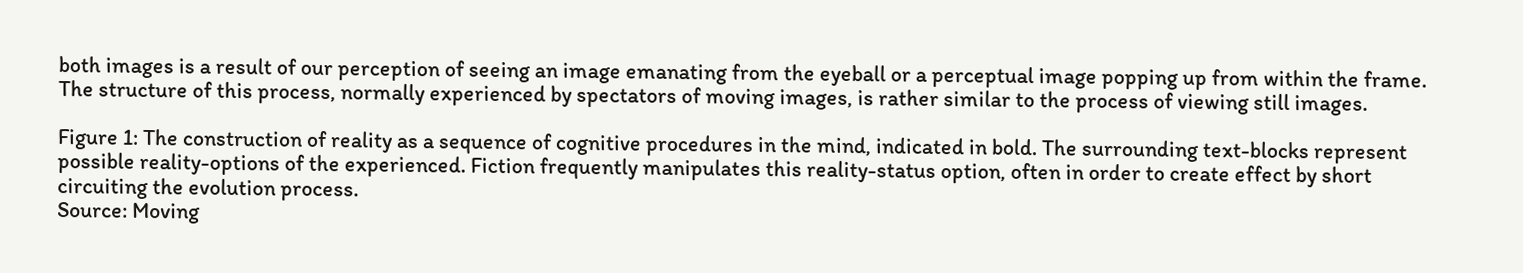both images is a result of our perception of seeing an image emanating from the eyeball or a perceptual image popping up from within the frame. The structure of this process, normally experienced by spectators of moving images, is rather similar to the process of viewing still images.

Figure 1: The construction of reality as a sequence of cognitive procedures in the mind, indicated in bold. The surrounding text-blocks represent possible reality-options of the experienced. Fiction frequently manipulates this reality-status option, often in order to create effect by short circuiting the evolution process.
Source: Moving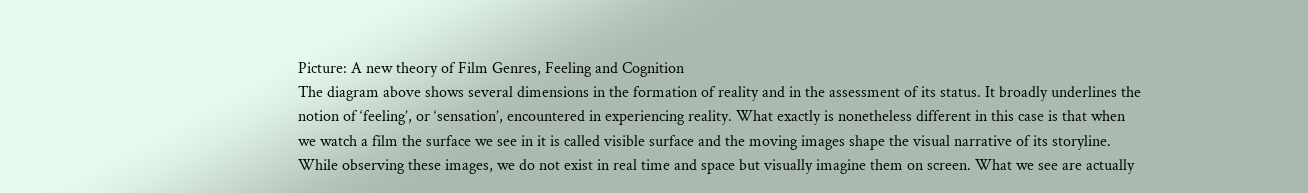Picture: A new theory of Film Genres, Feeling and Cognition
The diagram above shows several dimensions in the formation of reality and in the assessment of its status. It broadly underlines the notion of ‘feeling’, or ‘sensation’, encountered in experiencing reality. What exactly is nonetheless different in this case is that when we watch a film the surface we see in it is called visible surface and the moving images shape the visual narrative of its storyline. While observing these images, we do not exist in real time and space but visually imagine them on screen. What we see are actually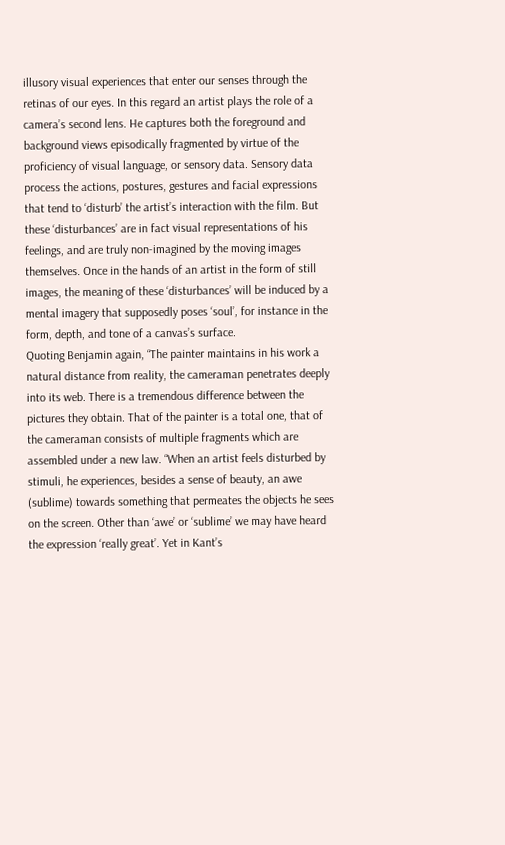illusory visual experiences that enter our senses through the retinas of our eyes. In this regard an artist plays the role of a camera’s second lens. He captures both the foreground and background views episodically fragmented by virtue of the proficiency of visual language, or sensory data. Sensory data process the actions, postures, gestures and facial expressions that tend to ‘disturb’ the artist’s interaction with the film. But these ‘disturbances’ are in fact visual representations of his feelings, and are truly non-imagined by the moving images themselves. Once in the hands of an artist in the form of still images, the meaning of these ‘disturbances’ will be induced by a mental imagery that supposedly poses ‘soul’, for instance in the form, depth, and tone of a canvas’s surface.
Quoting Benjamin again, “The painter maintains in his work a natural distance from reality, the cameraman penetrates deeply into its web. There is a tremendous difference between the pictures they obtain. That of the painter is a total one, that of the cameraman consists of multiple fragments which are assembled under a new law. “When an artist feels disturbed by stimuli, he experiences, besides a sense of beauty, an awe (sublime) towards something that permeates the objects he sees on the screen. Other than ‘awe’ or ‘sublime’ we may have heard the expression ‘really great’. Yet in Kant’s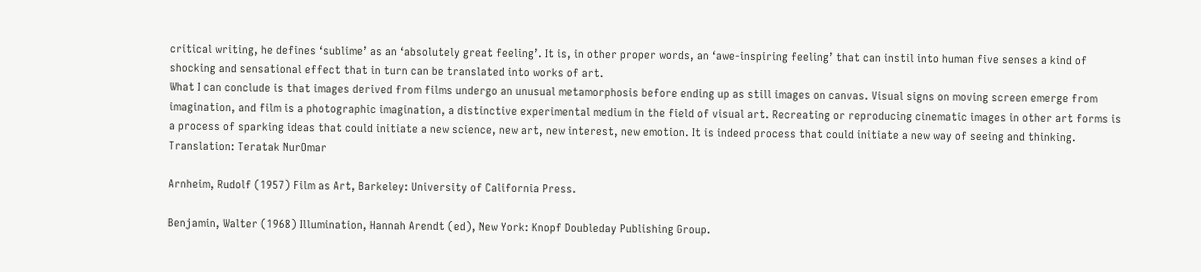critical writing, he defines ‘sublime’ as an ‘absolutely great feeling’. It is, in other proper words, an ‘awe-inspiring feeling’ that can instil into human five senses a kind of shocking and sensational effect that in turn can be translated into works of art.
What I can conclude is that images derived from films undergo an unusual metamorphosis before ending up as still images on canvas. Visual signs on moving screen emerge from imagination, and film is a photographic imagination, a distinctive experimental medium in the field of visual art. Recreating or reproducing cinematic images in other art forms is a process of sparking ideas that could initiate a new science, new art, new interest, new emotion. It is indeed process that could initiate a new way of seeing and thinking.
Translation: Teratak NurOmar

Arnheim, Rudolf (1957) Film as Art, Barkeley: University of California Press.

Benjamin, Walter (1968) Illumination, Hannah Arendt (ed), New York: Knopf Doubleday Publishing Group.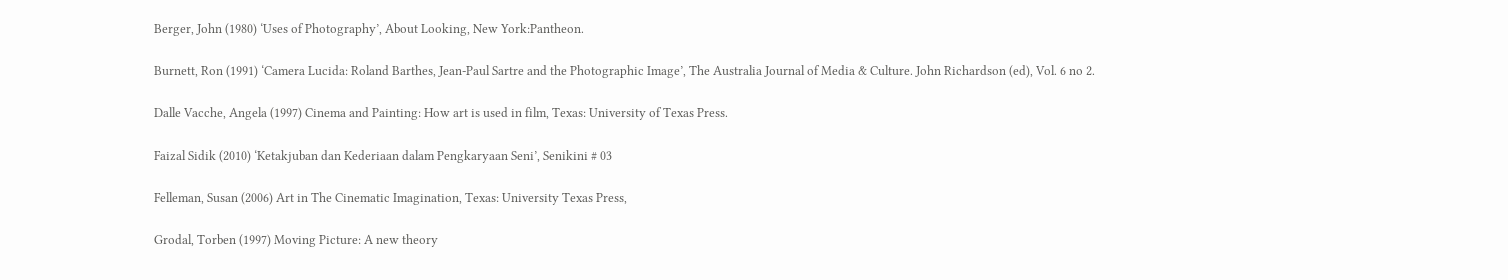Berger, John (1980) ‘Uses of Photography’, About Looking, New York:Pantheon.

Burnett, Ron (1991) ‘Camera Lucida: Roland Barthes, Jean-Paul Sartre and the Photographic Image’, The Australia Journal of Media & Culture. John Richardson (ed), Vol. 6 no 2.

Dalle Vacche, Angela (1997) Cinema and Painting: How art is used in film, Texas: University of Texas Press.

Faizal Sidik (2010) ‘Ketakjuban dan Kederiaan dalam Pengkaryaan Seni’, Senikini # 03

Felleman, Susan (2006) Art in The Cinematic Imagination, Texas: University Texas Press,

Grodal, Torben (1997) Moving Picture: A new theory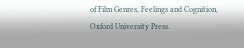of Film Genres, Feelings and Cognition, Oxford University Press.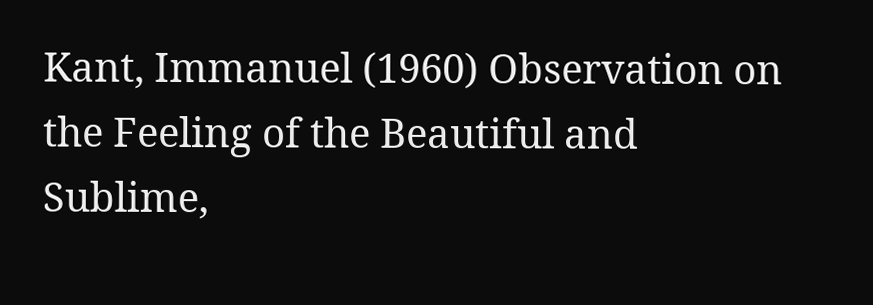Kant, Immanuel (1960) Observation on the Feeling of the Beautiful and Sublime,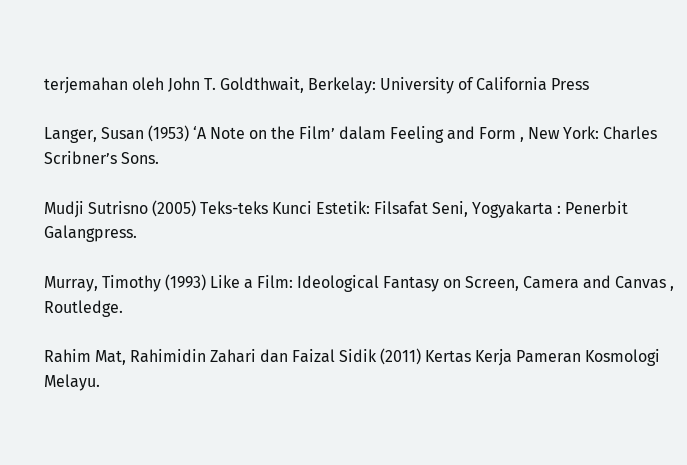terjemahan oleh John T. Goldthwait, Berkelay: University of California Press

Langer, Susan (1953) ‘A Note on the Film’ dalam Feeling and Form , New York: Charles Scribner’s Sons.

Mudji Sutrisno (2005) Teks-teks Kunci Estetik: Filsafat Seni, Yogyakarta : Penerbit Galangpress.

Murray, Timothy (1993) Like a Film: Ideological Fantasy on Screen, Camera and Canvas , Routledge.

Rahim Mat, Rahimidin Zahari dan Faizal Sidik (2011) Kertas Kerja Pameran Kosmologi Melayu.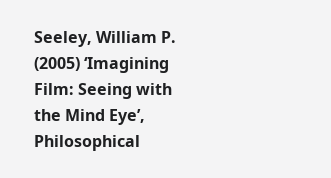Seeley, William P. (2005) ‘Imagining Film: Seeing with the Mind Eye’, Philosophical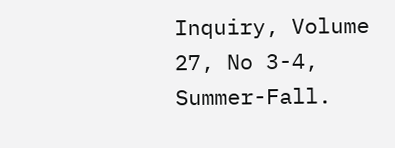Inquiry, Volume 27, No 3-4, Summer-Fall.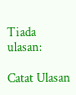Tiada ulasan:

Catat Ulasan